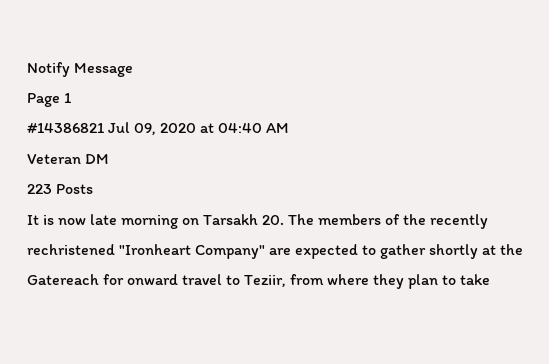Notify Message
Page 1
#14386821 Jul 09, 2020 at 04:40 AM
Veteran DM
223 Posts
It is now late morning on Tarsakh 20. The members of the recently rechristened "Ironheart Company" are expected to gather shortly at the Gatereach for onward travel to Teziir, from where they plan to take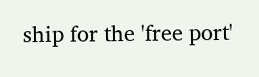ship for the 'free port'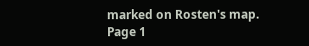marked on Rosten's map.
Page 1